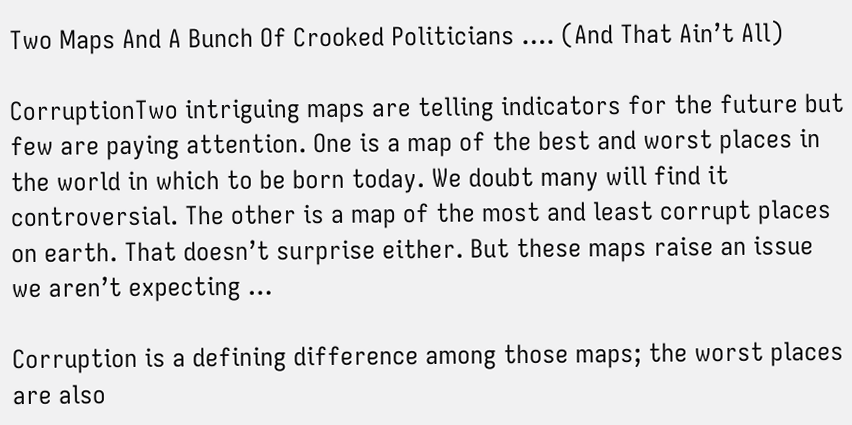Two Maps And A Bunch Of Crooked Politicians …. (And That Ain’t All)

CorruptionTwo intriguing maps are telling indicators for the future but few are paying attention. One is a map of the best and worst places in the world in which to be born today. We doubt many will find it controversial. The other is a map of the most and least corrupt places on earth. That doesn’t surprise either. But these maps raise an issue we aren’t expecting …

Corruption is a defining difference among those maps; the worst places are also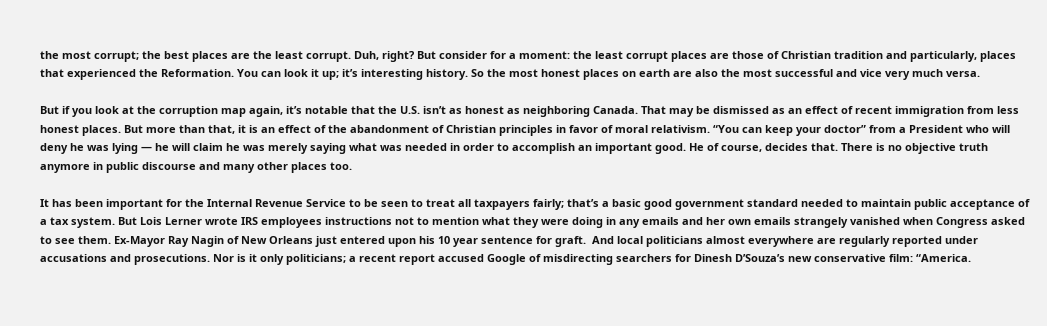the most corrupt; the best places are the least corrupt. Duh, right? But consider for a moment: the least corrupt places are those of Christian tradition and particularly, places that experienced the Reformation. You can look it up; it’s interesting history. So the most honest places on earth are also the most successful and vice very much versa.

But if you look at the corruption map again, it’s notable that the U.S. isn’t as honest as neighboring Canada. That may be dismissed as an effect of recent immigration from less honest places. But more than that, it is an effect of the abandonment of Christian principles in favor of moral relativism. “You can keep your doctor” from a President who will deny he was lying — he will claim he was merely saying what was needed in order to accomplish an important good. He of course, decides that. There is no objective truth anymore in public discourse and many other places too.

It has been important for the Internal Revenue Service to be seen to treat all taxpayers fairly; that’s a basic good government standard needed to maintain public acceptance of a tax system. But Lois Lerner wrote IRS employees instructions not to mention what they were doing in any emails and her own emails strangely vanished when Congress asked to see them. Ex-Mayor Ray Nagin of New Orleans just entered upon his 10 year sentence for graft.  And local politicians almost everywhere are regularly reported under accusations and prosecutions. Nor is it only politicians; a recent report accused Google of misdirecting searchers for Dinesh D’Souza’s new conservative film: “America.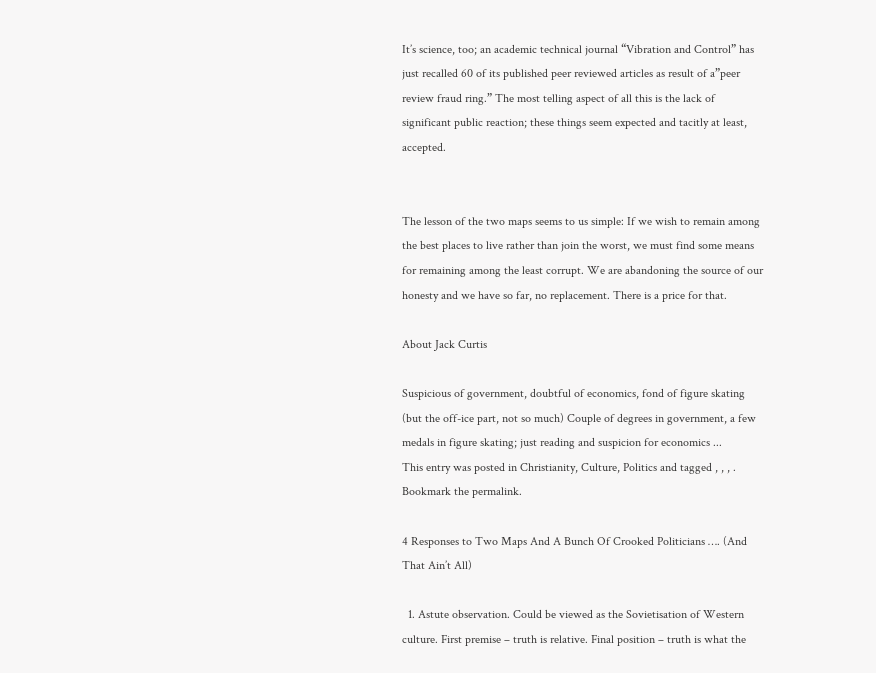It’s science, too; an academic technical journal “Vibration and Control” has just recalled 60 of its published peer reviewed articles as result of a”peer review fraud ring.” The most telling aspect of all this is the lack of significant public reaction; these things seem expected and tacitly at least, accepted.


The lesson of the two maps seems to us simple: If we wish to remain among the best places to live rather than join the worst, we must find some means for remaining among the least corrupt. We are abandoning the source of our honesty and we have so far, no replacement. There is a price for that.

About Jack Curtis

Suspicious of government, doubtful of economics, fond of figure skating (but the off-ice part, not so much) Couple of degrees in government, a few medals in figure skating; just reading and suspicion for economics ...
This entry was posted in Christianity, Culture, Politics and tagged , , , . Bookmark the permalink.

4 Responses to Two Maps And A Bunch Of Crooked Politicians …. (And That Ain’t All)

  1. Astute observation. Could be viewed as the Sovietisation of Western culture. First premise – truth is relative. Final position – truth is what the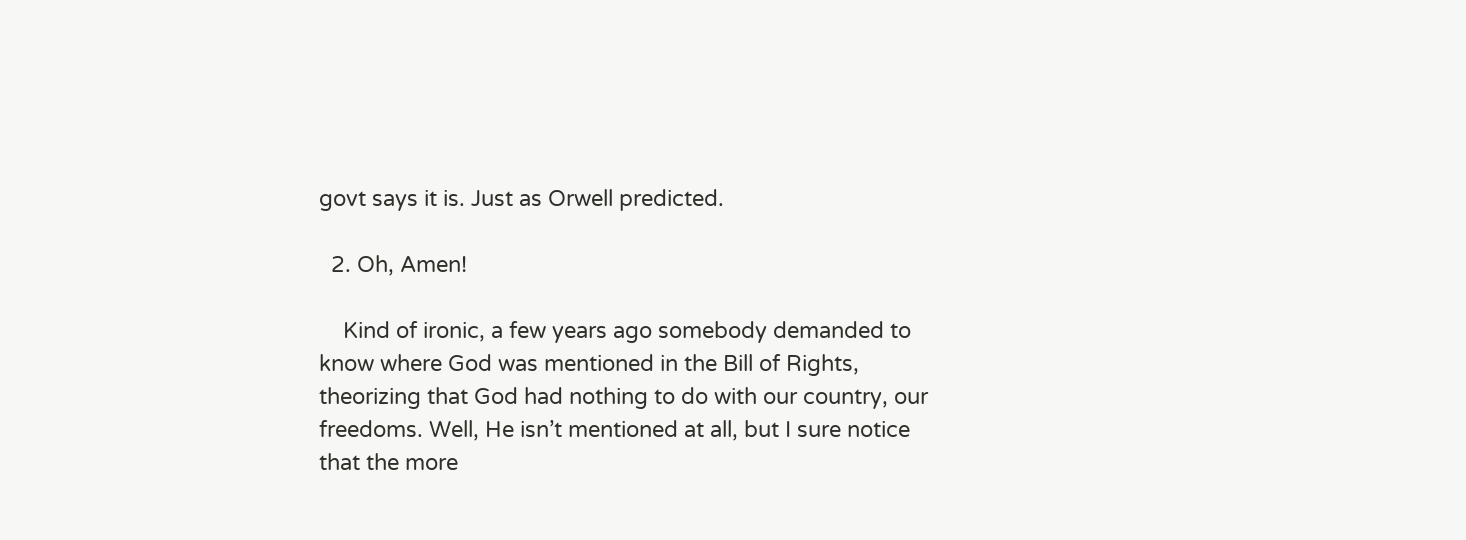govt says it is. Just as Orwell predicted.

  2. Oh, Amen!

    Kind of ironic, a few years ago somebody demanded to know where God was mentioned in the Bill of Rights, theorizing that God had nothing to do with our country, our freedoms. Well, He isn’t mentioned at all, but I sure notice that the more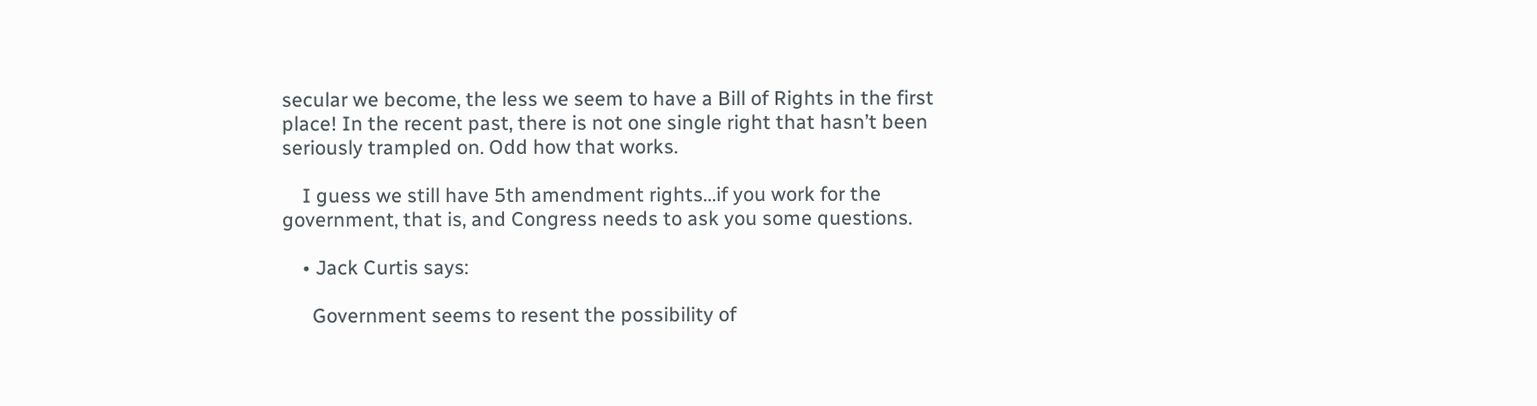secular we become, the less we seem to have a Bill of Rights in the first place! In the recent past, there is not one single right that hasn’t been seriously trampled on. Odd how that works.

    I guess we still have 5th amendment rights…if you work for the government, that is, and Congress needs to ask you some questions.

    • Jack Curtis says:

      Government seems to resent the possibility of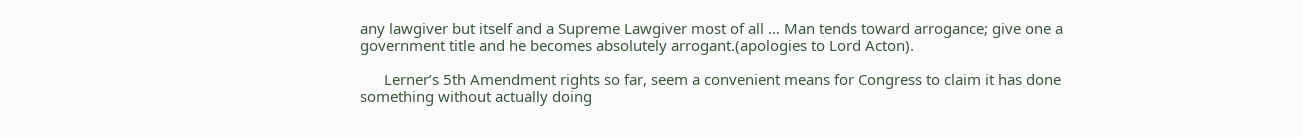any lawgiver but itself and a Supreme Lawgiver most of all … Man tends toward arrogance; give one a government title and he becomes absolutely arrogant.(apologies to Lord Acton).

      Lerner’s 5th Amendment rights so far, seem a convenient means for Congress to claim it has done something without actually doing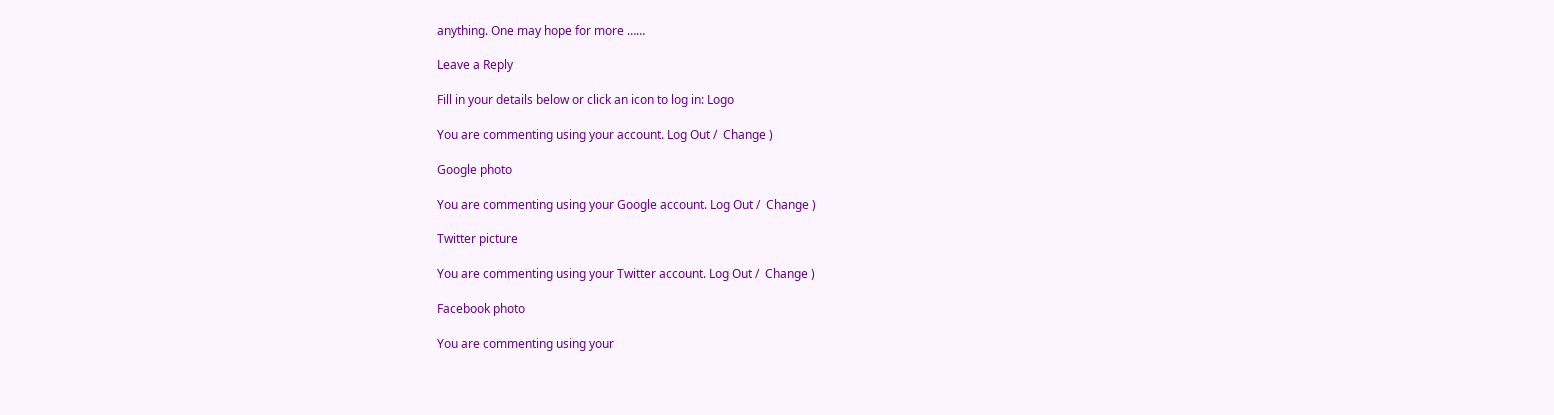anything. One may hope for more ……

Leave a Reply

Fill in your details below or click an icon to log in: Logo

You are commenting using your account. Log Out /  Change )

Google photo

You are commenting using your Google account. Log Out /  Change )

Twitter picture

You are commenting using your Twitter account. Log Out /  Change )

Facebook photo

You are commenting using your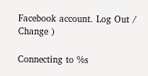Facebook account. Log Out /  Change )

Connecting to %s